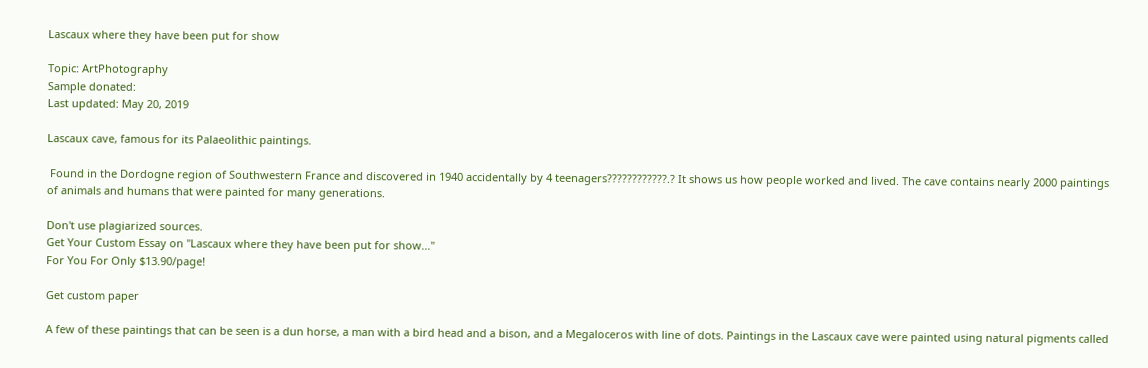Lascaux where they have been put for show

Topic: ArtPhotography
Sample donated:
Last updated: May 20, 2019

Lascaux cave, famous for its Palaeolithic paintings.

 Found in the Dordogne region of Southwestern France and discovered in 1940 accidentally by 4 teenagers????????????.? It shows us how people worked and lived. The cave contains nearly 2000 paintings of animals and humans that were painted for many generations.

Don't use plagiarized sources.
Get Your Custom Essay on "Lascaux where they have been put for show..."
For You For Only $13.90/page!

Get custom paper

A few of these paintings that can be seen is a dun horse, a man with a bird head and a bison, and a Megaloceros with line of dots. Paintings in the Lascaux cave were painted using natural pigments called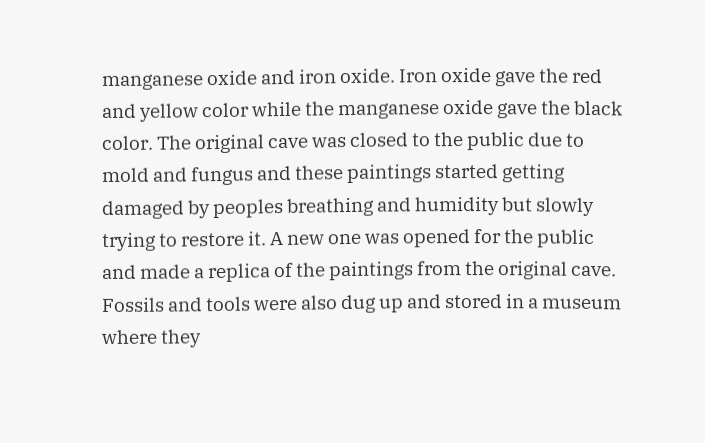manganese oxide and iron oxide. Iron oxide gave the red and yellow color while the manganese oxide gave the black color. The original cave was closed to the public due to mold and fungus and these paintings started getting damaged by peoples breathing and humidity but slowly trying to restore it. A new one was opened for the public and made a replica of the paintings from the original cave. Fossils and tools were also dug up and stored in a museum where they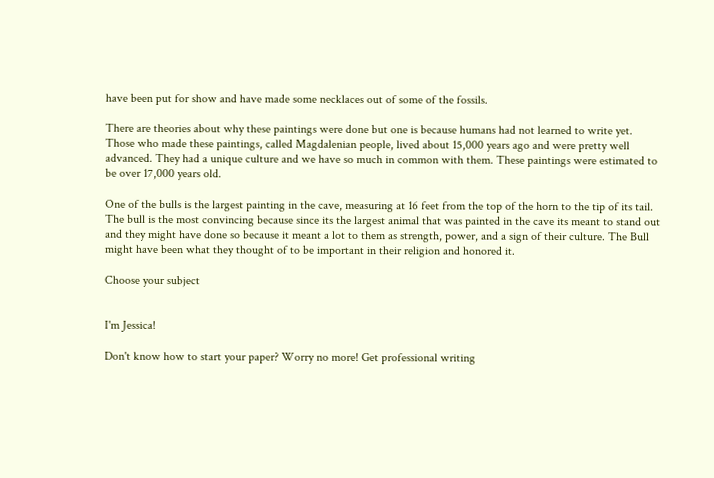have been put for show and have made some necklaces out of some of the fossils.

There are theories about why these paintings were done but one is because humans had not learned to write yet. Those who made these paintings, called Magdalenian people, lived about 15,000 years ago and were pretty well advanced. They had a unique culture and we have so much in common with them. These paintings were estimated to be over 17,000 years old.

One of the bulls is the largest painting in the cave, measuring at 16 feet from the top of the horn to the tip of its tail. The bull is the most convincing because since its the largest animal that was painted in the cave its meant to stand out and they might have done so because it meant a lot to them as strength, power, and a sign of their culture. The Bull might have been what they thought of to be important in their religion and honored it.

Choose your subject


I'm Jessica!

Don't know how to start your paper? Worry no more! Get professional writing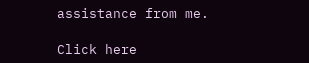assistance from me.

Click here